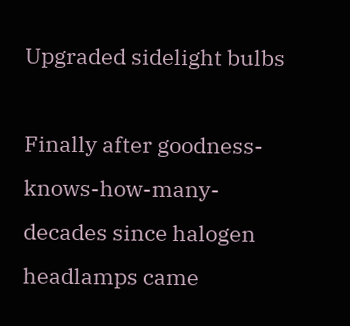Upgraded sidelight bulbs

Finally after goodness-knows-how-many-decades since halogen headlamps came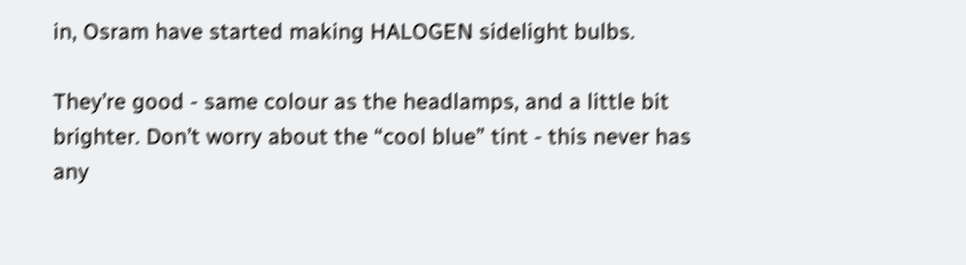in, Osram have started making HALOGEN sidelight bulbs.

They’re good - same colour as the headlamps, and a little bit brighter. Don’t worry about the “cool blue” tint - this never has any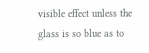visible effect unless the glass is so blue as to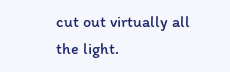cut out virtually all the light.